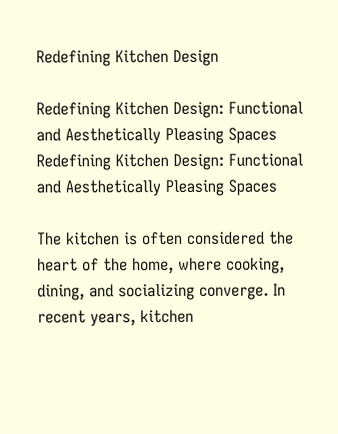Redefining Kitchen Design

Redefining Kitchen Design: Functional and Aesthetically Pleasing Spaces
Redefining Kitchen Design: Functional and Aesthetically Pleasing Spaces

The kitchen is often considered the heart of the home, where cooking, dining, and socializing converge. In recent years, kitchen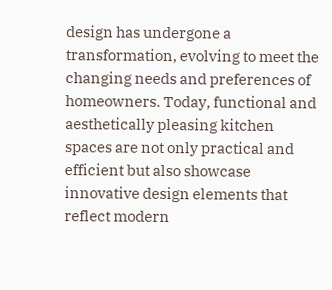design has undergone a transformation, evolving to meet the changing needs and preferences of homeowners. Today, functional and aesthetically pleasing kitchen spaces are not only practical and efficient but also showcase innovative design elements that reflect modern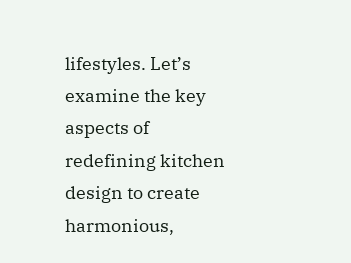lifestyles. Let’s examine the key aspects of redefining kitchen design to create harmonious,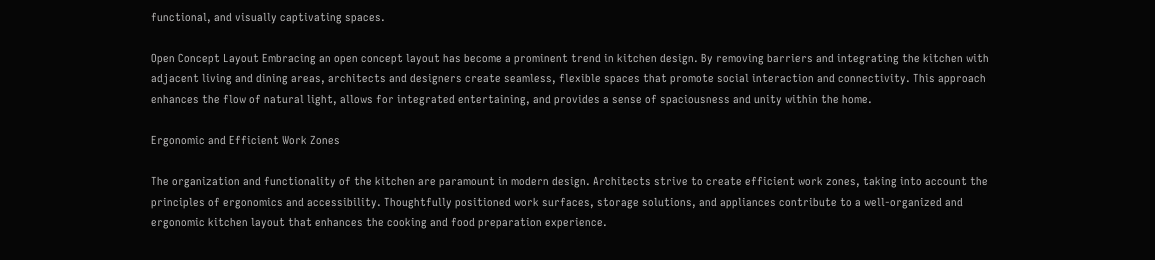functional, and visually captivating spaces.

Open Concept Layout Embracing an open concept layout has become a prominent trend in kitchen design. By removing barriers and integrating the kitchen with adjacent living and dining areas, architects and designers create seamless, flexible spaces that promote social interaction and connectivity. This approach enhances the flow of natural light, allows for integrated entertaining, and provides a sense of spaciousness and unity within the home.

Ergonomic and Efficient Work Zones

The organization and functionality of the kitchen are paramount in modern design. Architects strive to create efficient work zones, taking into account the principles of ergonomics and accessibility. Thoughtfully positioned work surfaces, storage solutions, and appliances contribute to a well-organized and ergonomic kitchen layout that enhances the cooking and food preparation experience.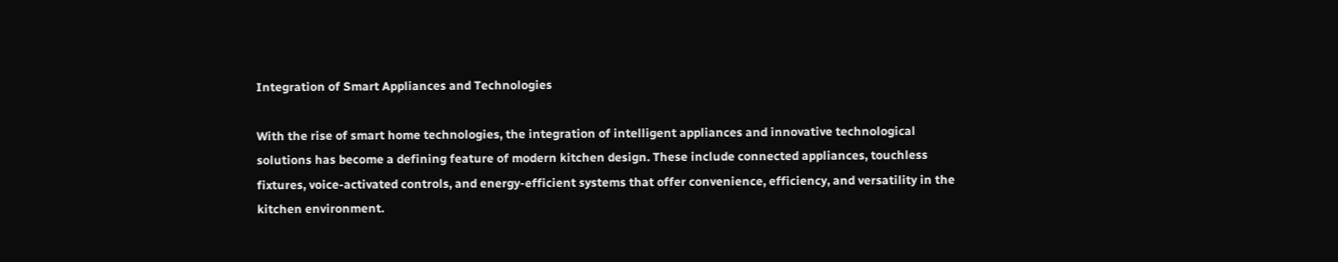Integration of Smart Appliances and Technologies

With the rise of smart home technologies, the integration of intelligent appliances and innovative technological solutions has become a defining feature of modern kitchen design. These include connected appliances, touchless fixtures, voice-activated controls, and energy-efficient systems that offer convenience, efficiency, and versatility in the kitchen environment.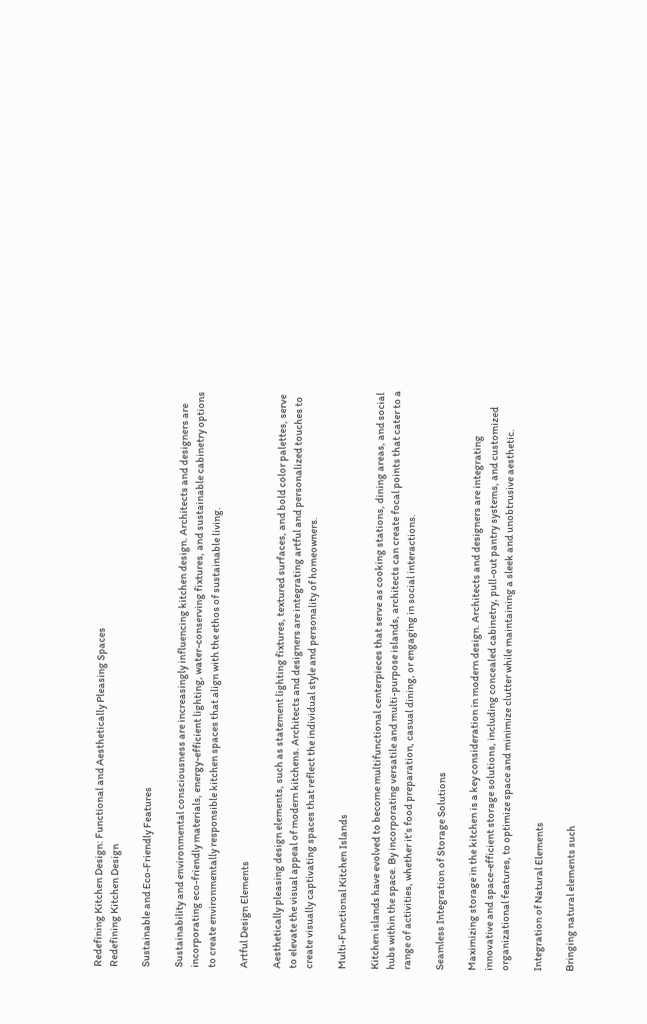Redefining Kitchen Design: Functional and Aesthetically Pleasing Spaces
Redefining Kitchen Design

Sustainable and Eco-Friendly Features

Sustainability and environmental consciousness are increasingly influencing kitchen design. Architects and designers are incorporating eco-friendly materials, energy-efficient lighting, water-conserving fixtures, and sustainable cabinetry options to create environmentally responsible kitchen spaces that align with the ethos of sustainable living.

Artful Design Elements

Aesthetically pleasing design elements, such as statement lighting fixtures, textured surfaces, and bold color palettes, serve to elevate the visual appeal of modern kitchens. Architects and designers are integrating artful and personalized touches to create visually captivating spaces that reflect the individual style and personality of homeowners.

Multi-Functional Kitchen Islands

Kitchen islands have evolved to become multifunctional centerpieces that serve as cooking stations, dining areas, and social hubs within the space. By incorporating versatile and multi-purpose islands, architects can create focal points that cater to a range of activities, whether it’s food preparation, casual dining, or engaging in social interactions.

Seamless Integration of Storage Solutions

Maximizing storage in the kitchen is a key consideration in modern design. Architects and designers are integrating innovative and space-efficient storage solutions, including concealed cabinetry, pull-out pantry systems, and customized organizational features, to optimize space and minimize clutter while maintaining a sleek and unobtrusive aesthetic.

Integration of Natural Elements

Bringing natural elements such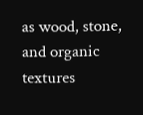as wood, stone, and organic textures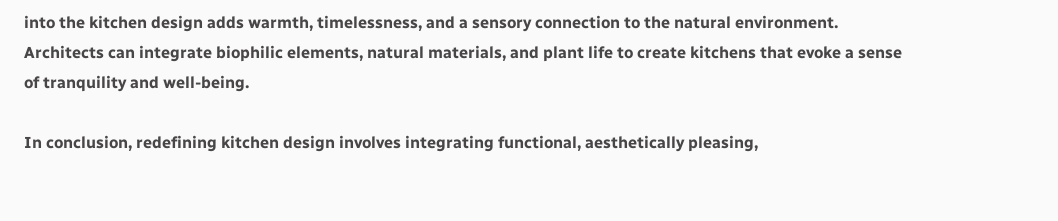into the kitchen design adds warmth, timelessness, and a sensory connection to the natural environment. Architects can integrate biophilic elements, natural materials, and plant life to create kitchens that evoke a sense of tranquility and well-being.

In conclusion, redefining kitchen design involves integrating functional, aesthetically pleasing,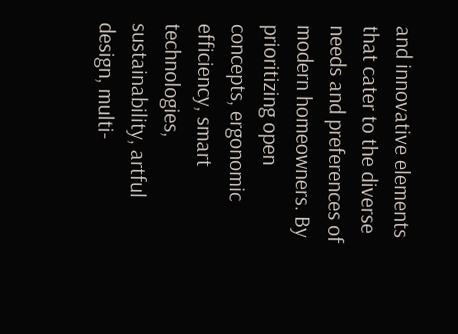and innovative elements that cater to the diverse needs and preferences of modern homeowners. By prioritizing open concepts, ergonomic efficiency, smart technologies, sustainability, artful design, multi-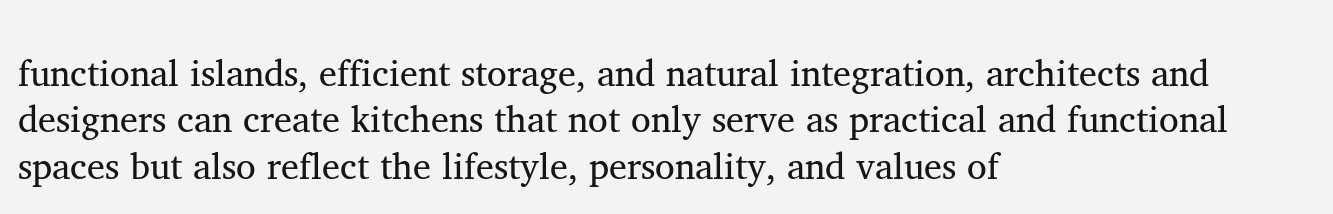functional islands, efficient storage, and natural integration, architects and designers can create kitchens that not only serve as practical and functional spaces but also reflect the lifestyle, personality, and values of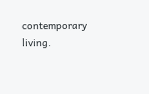contemporary living.